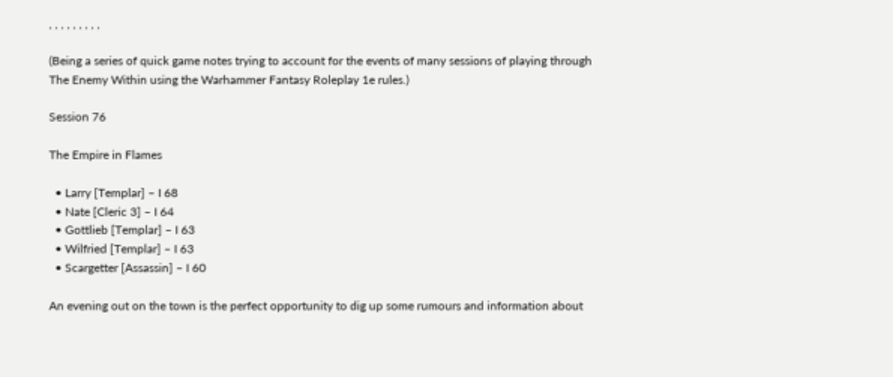, , , , , , , , ,

(Being a series of quick game notes trying to account for the events of many sessions of playing through The Enemy Within using the Warhammer Fantasy Roleplay 1e rules.)

Session 76

The Empire in Flames

  • Larry [Templar] – I 68
  • Nate [Cleric 3] – I 64
  • Gottlieb [Templar] – I 63
  • Wilfried [Templar] – I 63
  • Scargetter [Assassin] – I 60

An evening out on the town is the perfect opportunity to dig up some rumours and information about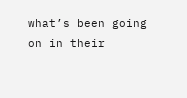what’s been going on in their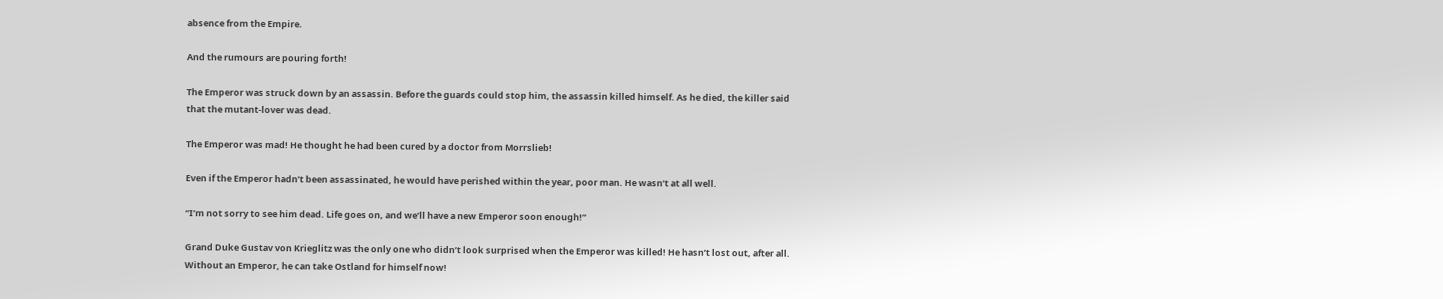absence from the Empire.

And the rumours are pouring forth!

The Emperor was struck down by an assassin. Before the guards could stop him, the assassin killed himself. As he died, the killer said that the mutant-lover was dead.

The Emperor was mad! He thought he had been cured by a doctor from Morrslieb!

Even if the Emperor hadn’t been assassinated, he would have perished within the year, poor man. He wasn’t at all well.

“I’m not sorry to see him dead. Life goes on, and we’ll have a new Emperor soon enough!”

Grand Duke Gustav von Krieglitz was the only one who didn’t look surprised when the Emperor was killed! He hasn’t lost out, after all. Without an Emperor, he can take Ostland for himself now!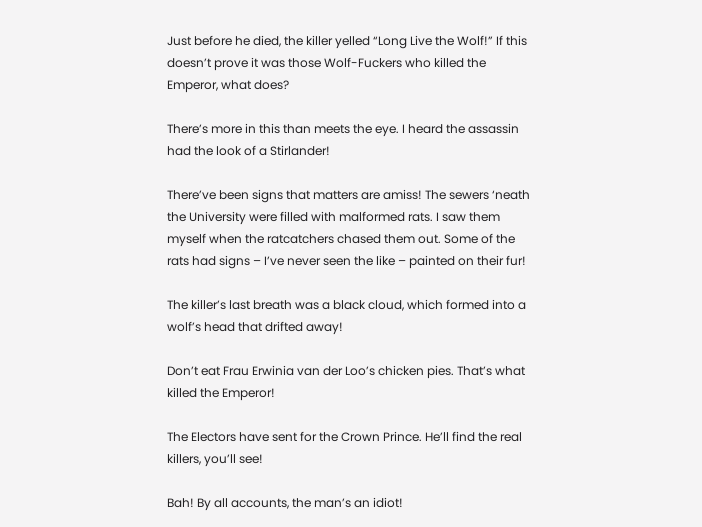Just before he died, the killer yelled “Long Live the Wolf!” If this doesn’t prove it was those Wolf-Fuckers who killed the Emperor, what does?

There’s more in this than meets the eye. I heard the assassin had the look of a Stirlander!

There’ve been signs that matters are amiss! The sewers ‘neath the University were filled with malformed rats. I saw them myself when the ratcatchers chased them out. Some of the rats had signs – I’ve never seen the like – painted on their fur!

The killer’s last breath was a black cloud, which formed into a wolf’s head that drifted away!

Don’t eat Frau Erwinia van der Loo’s chicken pies. That’s what killed the Emperor!

The Electors have sent for the Crown Prince. He’ll find the real killers, you’ll see!

Bah! By all accounts, the man’s an idiot!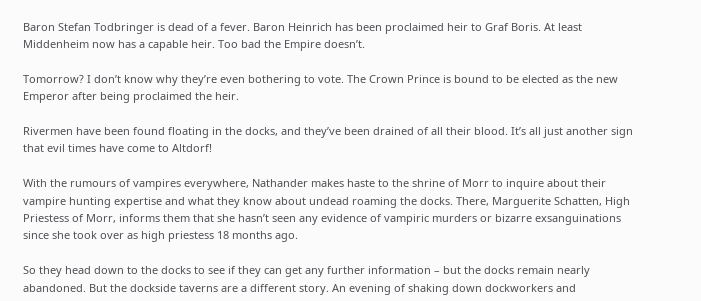Baron Stefan Todbringer is dead of a fever. Baron Heinrich has been proclaimed heir to Graf Boris. At least Middenheim now has a capable heir. Too bad the Empire doesn’t.

Tomorrow? I don’t know why they’re even bothering to vote. The Crown Prince is bound to be elected as the new Emperor after being proclaimed the heir.

Rivermen have been found floating in the docks, and they’ve been drained of all their blood. It’s all just another sign that evil times have come to Altdorf!

With the rumours of vampires everywhere, Nathander makes haste to the shrine of Morr to inquire about their vampire hunting expertise and what they know about undead roaming the docks. There, Marguerite Schatten, High Priestess of Morr, informs them that she hasn’t seen any evidence of vampiric murders or bizarre exsanguinations since she took over as high priestess 18 months ago.

So they head down to the docks to see if they can get any further information – but the docks remain nearly abandoned. But the dockside taverns are a different story. An evening of shaking down dockworkers and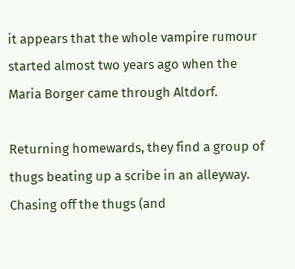it appears that the whole vampire rumour started almost two years ago when the Maria Borger came through Altdorf.

Returning homewards, they find a group of thugs beating up a scribe in an alleyway. Chasing off the thugs (and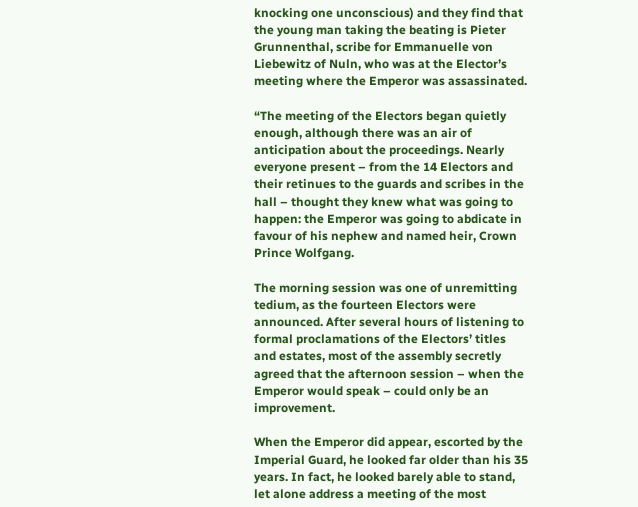knocking one unconscious) and they find that the young man taking the beating is Pieter Grunnenthal, scribe for Emmanuelle von Liebewitz of Nuln, who was at the Elector’s meeting where the Emperor was assassinated.

“The meeting of the Electors began quietly enough, although there was an air of anticipation about the proceedings. Nearly everyone present – from the 14 Electors and their retinues to the guards and scribes in the hall – thought they knew what was going to happen: the Emperor was going to abdicate in favour of his nephew and named heir, Crown Prince Wolfgang.

The morning session was one of unremitting tedium, as the fourteen Electors were announced. After several hours of listening to formal proclamations of the Electors’ titles and estates, most of the assembly secretly agreed that the afternoon session – when the Emperor would speak – could only be an improvement.

When the Emperor did appear, escorted by the Imperial Guard, he looked far older than his 35 years. In fact, he looked barely able to stand, let alone address a meeting of the most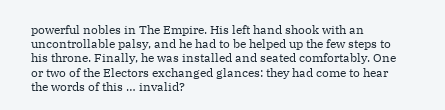powerful nobles in The Empire. His left hand shook with an uncontrollable palsy, and he had to be helped up the few steps to his throne. Finally, he was installed and seated comfortably. One or two of the Electors exchanged glances: they had come to hear the words of this … invalid?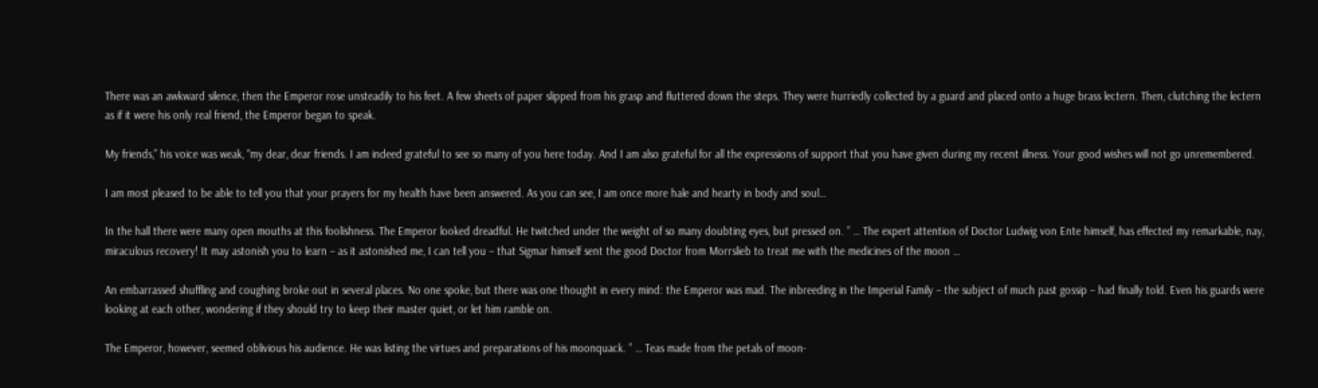There was an awkward silence, then the Emperor rose unsteadily to his feet. A few sheets of paper slipped from his grasp and fluttered down the steps. They were hurriedly collected by a guard and placed onto a huge brass lectern. Then, clutching the lectern as if it were his only real friend, the Emperor began to speak.

My friends,” his voice was weak, “my dear, dear friends. I am indeed grateful to see so many of you here today. And I am also grateful for all the expressions of support that you have given during my recent illness. Your good wishes will not go unremembered.

I am most pleased to be able to tell you that your prayers for my health have been answered. As you can see, I am once more hale and hearty in body and soul…

In the hall there were many open mouths at this foolishness. The Emperor looked dreadful. He twitched under the weight of so many doubting eyes, but pressed on. ” … The expert attention of Doctor Ludwig von Ente himself, has effected my remarkable, nay, miraculous recovery! It may astonish you to learn – as it astonished me, I can tell you – that Sigmar himself sent the good Doctor from Morrslieb to treat me with the medicines of the moon …

An embarrassed shuffling and coughing broke out in several places. No one spoke, but there was one thought in every mind: the Emperor was mad. The inbreeding in the Imperial Family – the subject of much past gossip – had finally told. Even his guards were looking at each other, wondering if they should try to keep their master quiet, or let him ramble on.

The Emperor, however, seemed oblivious his audience. He was listing the virtues and preparations of his moonquack. ” … Teas made from the petals of moon-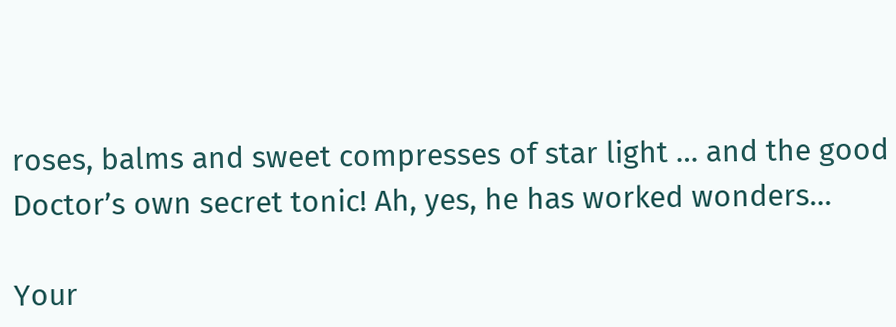roses, balms and sweet compresses of star light … and the good Doctor’s own secret tonic! Ah, yes, he has worked wonders…

Your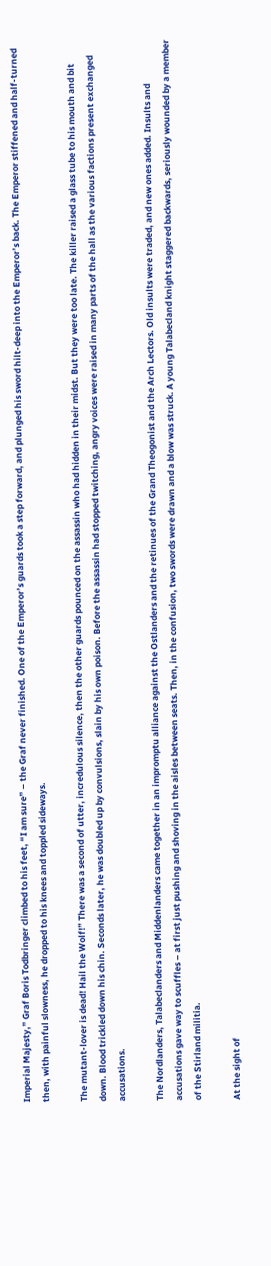Imperial Majesty,” Graf Boris Todbringer climbed to his feet, “I am sure” – the Graf never finished. One of the Emperor’s guards took a step forward, and plunged his sword hilt-deep into the Emperor’s back. The Emperor stiffened and half-turned then, with painful slowness, he dropped to his knees and toppled sideways.

The mutant-lover is dead! Hail the Wolf!” There was a second of utter, incredulous silence, then the other guards pounced on the assassin who had hidden in their midst. But they were too late. The killer raised a glass tube to his mouth and bit down. Blood trickled down his chin. Seconds later, he was doubled up by convulsions, slain by his own poison. Before the assassin had stopped twitching, angry voices were raised in many parts of the hall as the various factions present exchanged accusations.

The Nordlanders, Talabeclanders and Middenlanders came together in an impromptu alliance against the Ostlanders and the retinues of the Grand Theogonist and the Arch Lectors. Old insults were traded, and new ones added. Insults and accusations gave way to scuffles – at first just pushing and shoving in the aisles between seats. Then, in the confusion, two swords were drawn and a blow was struck. A young Talabecland knight staggered backwards, seriously wounded by a member of the Stirland militia.

At the sight of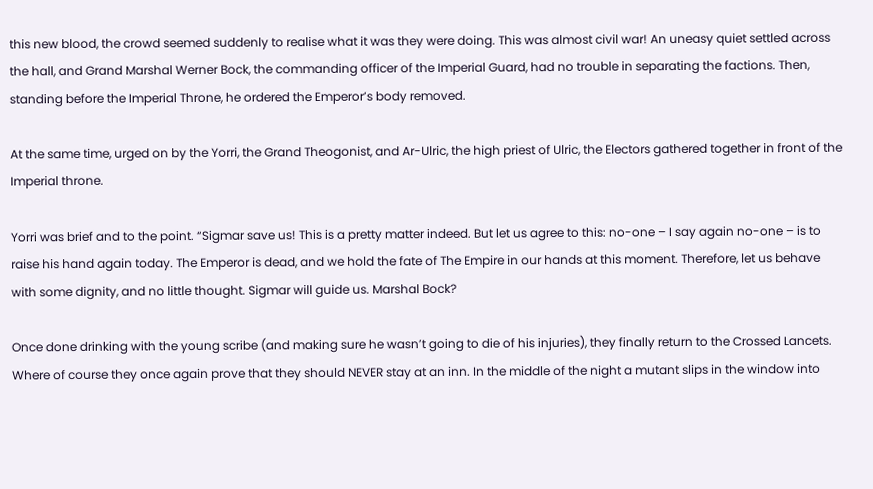this new blood, the crowd seemed suddenly to realise what it was they were doing. This was almost civil war! An uneasy quiet settled across the hall, and Grand Marshal Werner Bock, the commanding officer of the Imperial Guard, had no trouble in separating the factions. Then, standing before the Imperial Throne, he ordered the Emperor’s body removed.

At the same time, urged on by the Yorri, the Grand Theogonist, and Ar-Ulric, the high priest of Ulric, the Electors gathered together in front of the Imperial throne.

Yorri was brief and to the point. “Sigmar save us! This is a pretty matter indeed. But let us agree to this: no-one – I say again no-one – is to raise his hand again today. The Emperor is dead, and we hold the fate of The Empire in our hands at this moment. Therefore, let us behave with some dignity, and no little thought. Sigmar will guide us. Marshal Bock?

Once done drinking with the young scribe (and making sure he wasn’t going to die of his injuries), they finally return to the Crossed Lancets. Where of course they once again prove that they should NEVER stay at an inn. In the middle of the night a mutant slips in the window into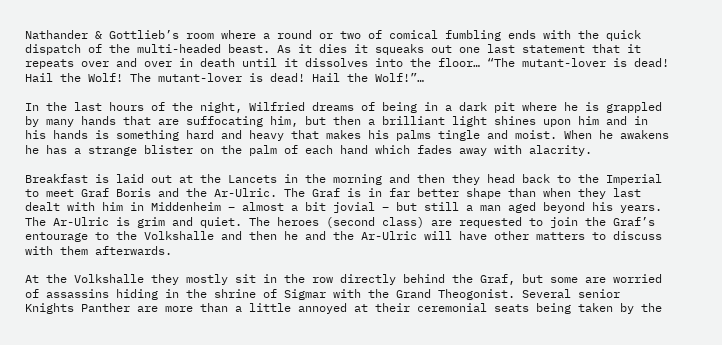Nathander & Gottlieb’s room where a round or two of comical fumbling ends with the quick dispatch of the multi-headed beast. As it dies it squeaks out one last statement that it repeats over and over in death until it dissolves into the floor… “The mutant-lover is dead! Hail the Wolf! The mutant-lover is dead! Hail the Wolf!”…

In the last hours of the night, Wilfried dreams of being in a dark pit where he is grappled by many hands that are suffocating him, but then a brilliant light shines upon him and in his hands is something hard and heavy that makes his palms tingle and moist. When he awakens he has a strange blister on the palm of each hand which fades away with alacrity.

Breakfast is laid out at the Lancets in the morning and then they head back to the Imperial to meet Graf Boris and the Ar-Ulric. The Graf is in far better shape than when they last dealt with him in Middenheim – almost a bit jovial – but still a man aged beyond his years. The Ar-Ulric is grim and quiet. The heroes (second class) are requested to join the Graf’s entourage to the Volkshalle and then he and the Ar-Ulric will have other matters to discuss with them afterwards.

At the Volkshalle they mostly sit in the row directly behind the Graf, but some are worried of assassins hiding in the shrine of Sigmar with the Grand Theogonist. Several senior Knights Panther are more than a little annoyed at their ceremonial seats being taken by the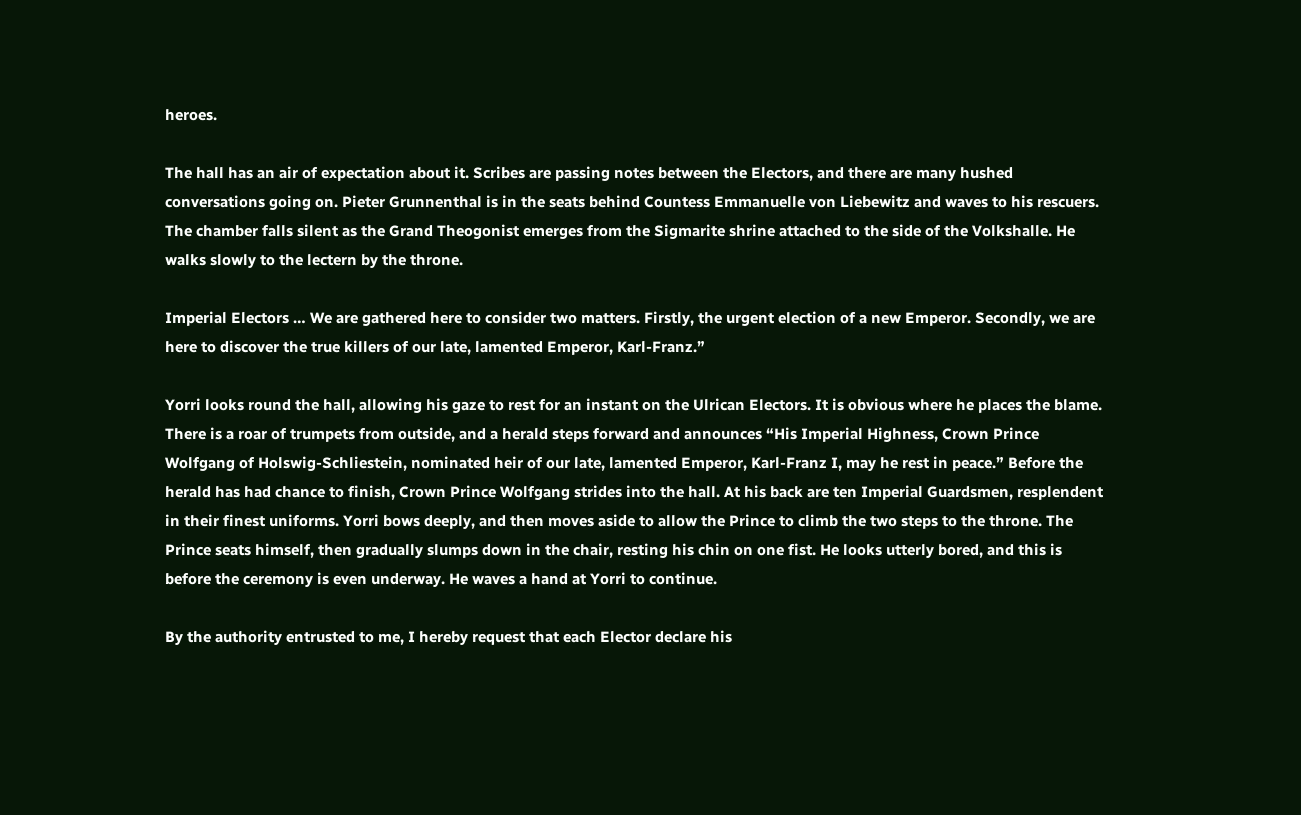heroes.

The hall has an air of expectation about it. Scribes are passing notes between the Electors, and there are many hushed conversations going on. Pieter Grunnenthal is in the seats behind Countess Emmanuelle von Liebewitz and waves to his rescuers. The chamber falls silent as the Grand Theogonist emerges from the Sigmarite shrine attached to the side of the Volkshalle. He walks slowly to the lectern by the throne.

Imperial Electors … We are gathered here to consider two matters. Firstly, the urgent election of a new Emperor. Secondly, we are here to discover the true killers of our late, lamented Emperor, Karl-Franz.”

Yorri looks round the hall, allowing his gaze to rest for an instant on the Ulrican Electors. It is obvious where he places the blame. There is a roar of trumpets from outside, and a herald steps forward and announces “His Imperial Highness, Crown Prince Wolfgang of Holswig-Schliestein, nominated heir of our late, lamented Emperor, Karl-Franz I, may he rest in peace.” Before the herald has had chance to finish, Crown Prince Wolfgang strides into the hall. At his back are ten Imperial Guardsmen, resplendent in their finest uniforms. Yorri bows deeply, and then moves aside to allow the Prince to climb the two steps to the throne. The Prince seats himself, then gradually slumps down in the chair, resting his chin on one fist. He looks utterly bored, and this is before the ceremony is even underway. He waves a hand at Yorri to continue.

By the authority entrusted to me, I hereby request that each Elector declare his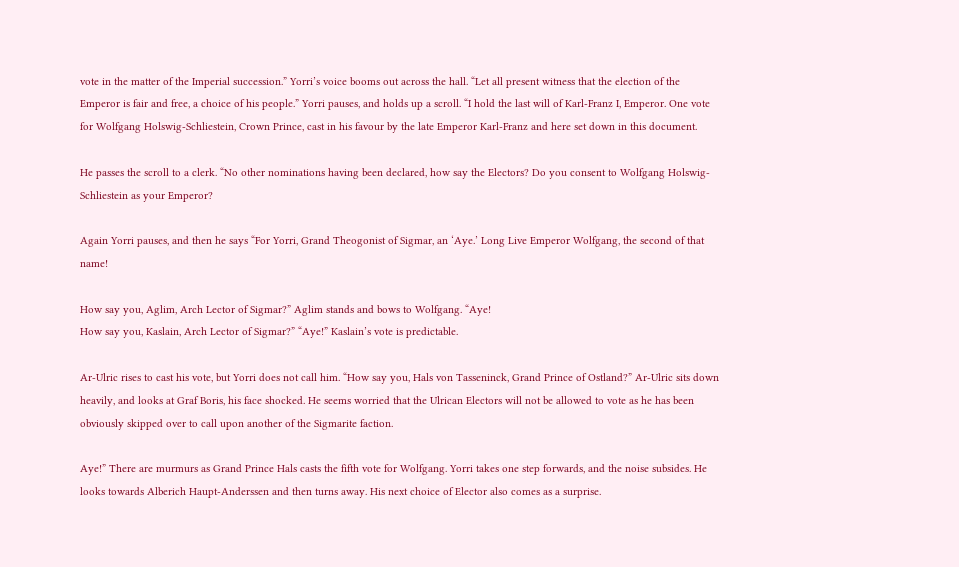vote in the matter of the Imperial succession.” Yorri’s voice booms out across the hall. “Let all present witness that the election of the Emperor is fair and free, a choice of his people.” Yorri pauses, and holds up a scroll. “I hold the last will of Karl-Franz I, Emperor. One vote for Wolfgang Holswig-Schliestein, Crown Prince, cast in his favour by the late Emperor Karl-Franz and here set down in this document.

He passes the scroll to a clerk. “No other nominations having been declared, how say the Electors? Do you consent to Wolfgang Holswig-Schliestein as your Emperor?

Again Yorri pauses, and then he says “For Yorri, Grand Theogonist of Sigmar, an ‘Aye.’ Long Live Emperor Wolfgang, the second of that name!

How say you, Aglim, Arch Lector of Sigmar?” Aglim stands and bows to Wolfgang. “Aye!
How say you, Kaslain, Arch Lector of Sigmar?” “Aye!” Kaslain’s vote is predictable.

Ar-Ulric rises to cast his vote, but Yorri does not call him. “How say you, Hals von Tasseninck, Grand Prince of Ostland?” Ar-Ulric sits down heavily, and looks at Graf Boris, his face shocked. He seems worried that the Ulrican Electors will not be allowed to vote as he has been obviously skipped over to call upon another of the Sigmarite faction.

Aye!” There are murmurs as Grand Prince Hals casts the fifth vote for Wolfgang. Yorri takes one step forwards, and the noise subsides. He looks towards Alberich Haupt-Anderssen and then turns away. His next choice of Elector also comes as a surprise.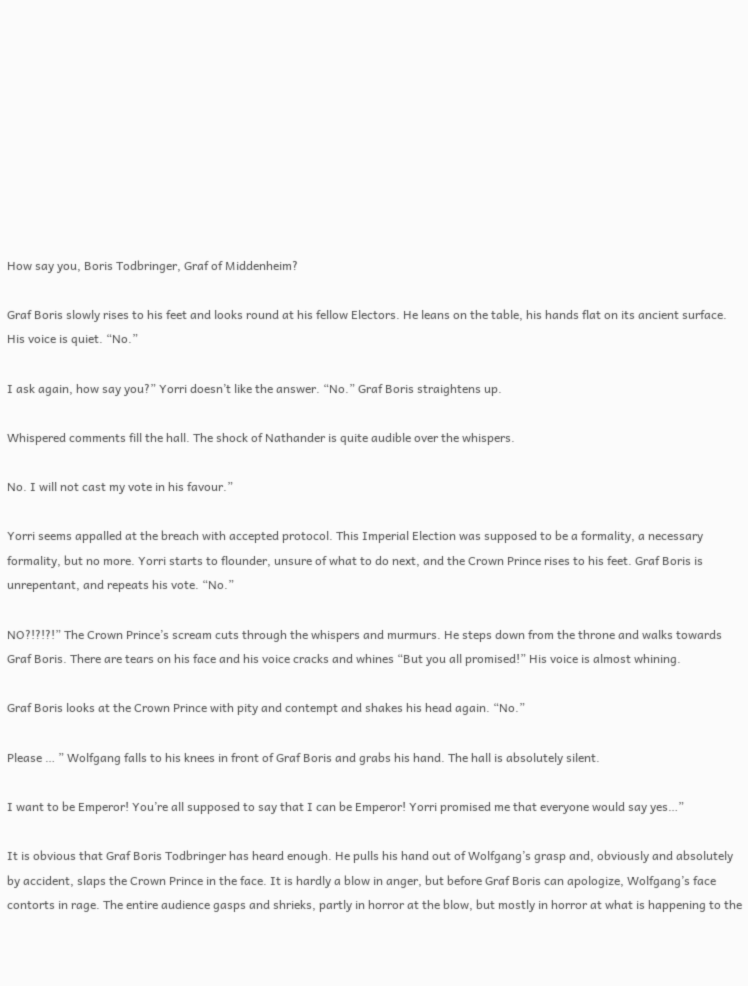How say you, Boris Todbringer, Graf of Middenheim?

Graf Boris slowly rises to his feet and looks round at his fellow Electors. He leans on the table, his hands flat on its ancient surface. His voice is quiet. “No.”

I ask again, how say you?” Yorri doesn’t like the answer. “No.” Graf Boris straightens up.

Whispered comments fill the hall. The shock of Nathander is quite audible over the whispers.

No. I will not cast my vote in his favour.”

Yorri seems appalled at the breach with accepted protocol. This Imperial Election was supposed to be a formality, a necessary formality, but no more. Yorri starts to flounder, unsure of what to do next, and the Crown Prince rises to his feet. Graf Boris is unrepentant, and repeats his vote. “No.”

NO?!?!?!” The Crown Prince’s scream cuts through the whispers and murmurs. He steps down from the throne and walks towards Graf Boris. There are tears on his face and his voice cracks and whines “But you all promised!” His voice is almost whining.

Graf Boris looks at the Crown Prince with pity and contempt and shakes his head again. “No.”

Please … ” Wolfgang falls to his knees in front of Graf Boris and grabs his hand. The hall is absolutely silent.

I want to be Emperor! You’re all supposed to say that I can be Emperor! Yorri promised me that everyone would say yes…”

It is obvious that Graf Boris Todbringer has heard enough. He pulls his hand out of Wolfgang’s grasp and, obviously and absolutely by accident, slaps the Crown Prince in the face. It is hardly a blow in anger, but before Graf Boris can apologize, Wolfgang’s face contorts in rage. The entire audience gasps and shrieks, partly in horror at the blow, but mostly in horror at what is happening to the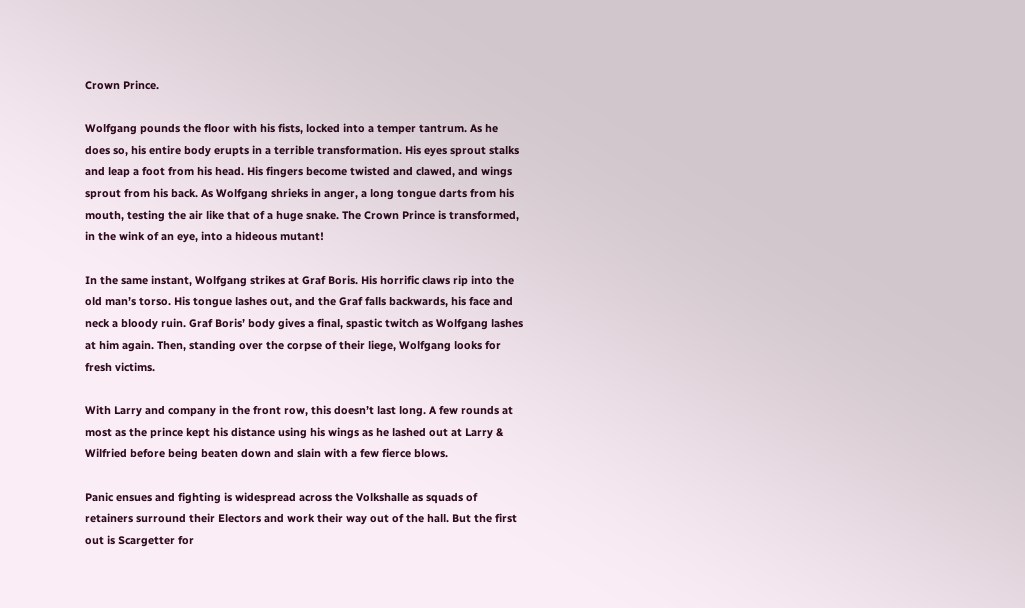Crown Prince.

Wolfgang pounds the floor with his fists, locked into a temper tantrum. As he does so, his entire body erupts in a terrible transformation. His eyes sprout stalks and leap a foot from his head. His fingers become twisted and clawed, and wings sprout from his back. As Wolfgang shrieks in anger, a long tongue darts from his mouth, testing the air like that of a huge snake. The Crown Prince is transformed, in the wink of an eye, into a hideous mutant!

In the same instant, Wolfgang strikes at Graf Boris. His horrific claws rip into the old man’s torso. His tongue lashes out, and the Graf falls backwards, his face and neck a bloody ruin. Graf Boris’ body gives a final, spastic twitch as Wolfgang lashes at him again. Then, standing over the corpse of their liege, Wolfgang looks for fresh victims.

With Larry and company in the front row, this doesn’t last long. A few rounds at most as the prince kept his distance using his wings as he lashed out at Larry & Wilfried before being beaten down and slain with a few fierce blows.

Panic ensues and fighting is widespread across the Volkshalle as squads of retainers surround their Electors and work their way out of the hall. But the first out is Scargetter for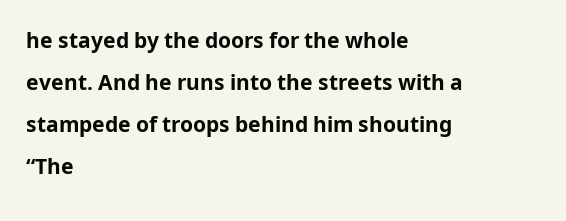he stayed by the doors for the whole event. And he runs into the streets with a stampede of troops behind him shouting “The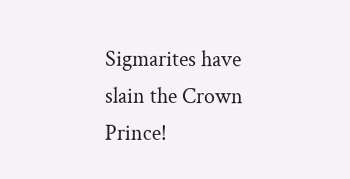Sigmarites have slain the Crown Prince!